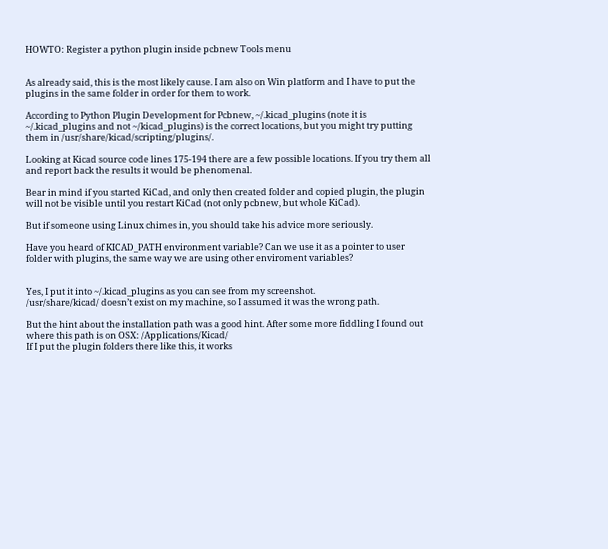HOWTO: Register a python plugin inside pcbnew Tools menu


As already said, this is the most likely cause. I am also on Win platform and I have to put the plugins in the same folder in order for them to work.

According to Python Plugin Development for Pcbnew, ~/.kicad_plugins (note it is ~/.kicad_plugins and not ~/kicad_plugins) is the correct locations, but you might try putting them in /usr/share/kicad/scripting/plugins/.

Looking at Kicad source code lines 175-194 there are a few possible locations. If you try them all and report back the results it would be phenomenal.

Bear in mind if you started KiCad, and only then created folder and copied plugin, the plugin will not be visible until you restart KiCad (not only pcbnew, but whole KiCad).

But if someone using Linux chimes in, you should take his advice more seriously.

Have you heard of KICAD_PATH environment variable? Can we use it as a pointer to user folder with plugins, the same way we are using other enviroment variables?


Yes, I put it into ~/.kicad_plugins as you can see from my screenshot.
/usr/share/kicad/ doesn’t exist on my machine, so I assumed it was the wrong path.

But the hint about the installation path was a good hint. After some more fiddling I found out where this path is on OSX: /Applications/Kicad/
If I put the plugin folders there like this, it works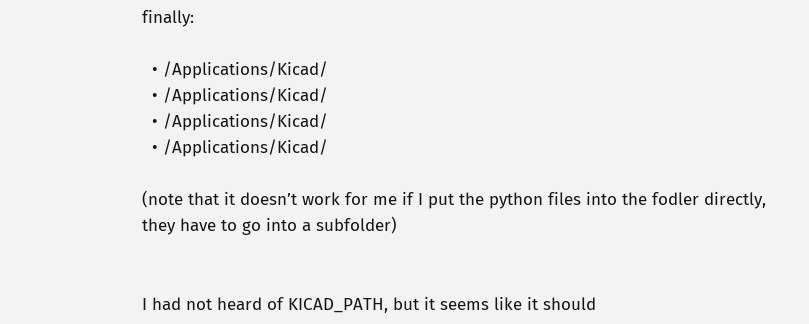finally:

  • /Applications/Kicad/
  • /Applications/Kicad/
  • /Applications/Kicad/
  • /Applications/Kicad/

(note that it doesn’t work for me if I put the python files into the fodler directly, they have to go into a subfolder)


I had not heard of KICAD_PATH, but it seems like it should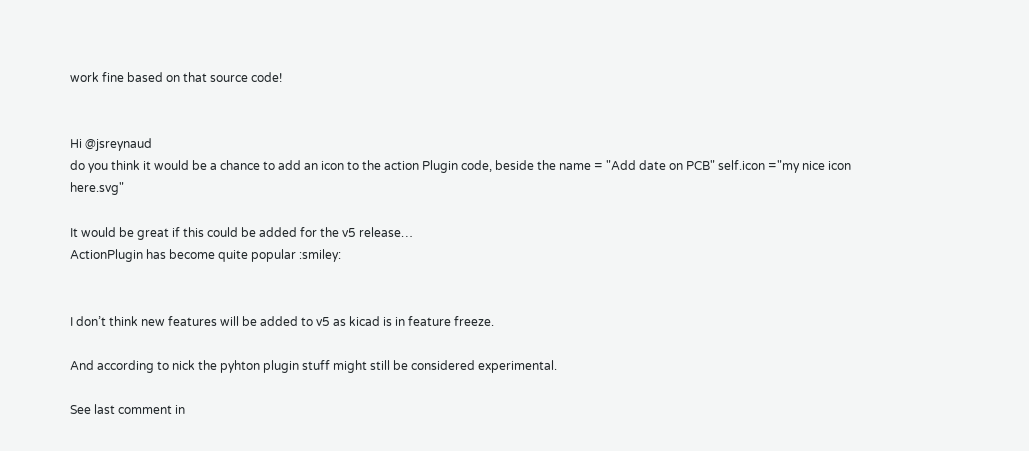work fine based on that source code!


Hi @jsreynaud
do you think it would be a chance to add an icon to the action Plugin code, beside the name = "Add date on PCB" self.icon ="my nice icon here.svg"

It would be great if this could be added for the v5 release…
ActionPlugin has become quite popular :smiley:


I don’t think new features will be added to v5 as kicad is in feature freeze.

And according to nick the pyhton plugin stuff might still be considered experimental.

See last comment in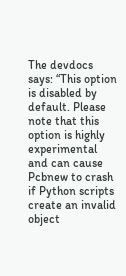The devdocs says: “This option is disabled by default. Please note that this option is highly experimental and can cause Pcbnew to crash if Python scripts create an invalid object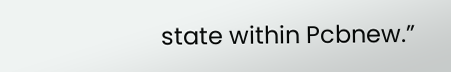state within Pcbnew.”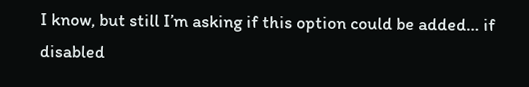I know, but still I’m asking if this option could be added… if disabled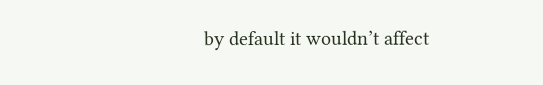by default it wouldn’t affect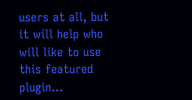users at all, but it will help who will like to use this featured plugin…